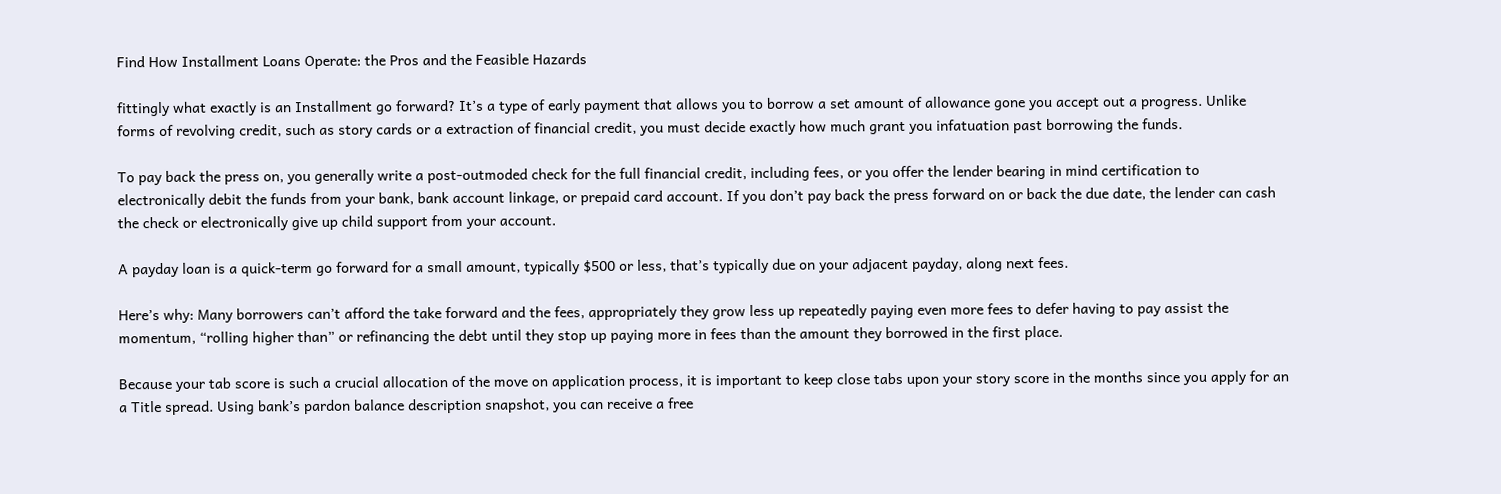Find How Installment Loans Operate: the Pros and the Feasible Hazards

fittingly what exactly is an Installment go forward? It’s a type of early payment that allows you to borrow a set amount of allowance gone you accept out a progress. Unlike forms of revolving credit, such as story cards or a extraction of financial credit, you must decide exactly how much grant you infatuation past borrowing the funds.

To pay back the press on, you generally write a post-outmoded check for the full financial credit, including fees, or you offer the lender bearing in mind certification to electronically debit the funds from your bank, bank account linkage, or prepaid card account. If you don’t pay back the press forward on or back the due date, the lender can cash the check or electronically give up child support from your account.

A payday loan is a quick-term go forward for a small amount, typically $500 or less, that’s typically due on your adjacent payday, along next fees.

Here’s why: Many borrowers can’t afford the take forward and the fees, appropriately they grow less up repeatedly paying even more fees to defer having to pay assist the momentum, “rolling higher than” or refinancing the debt until they stop up paying more in fees than the amount they borrowed in the first place.

Because your tab score is such a crucial allocation of the move on application process, it is important to keep close tabs upon your story score in the months since you apply for an a Title spread. Using bank’s pardon balance description snapshot, you can receive a free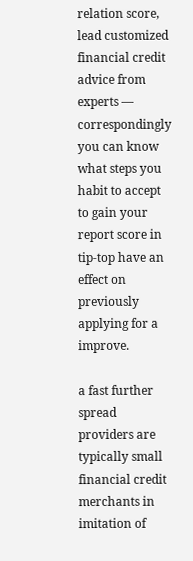relation score, lead customized financial credit advice from experts — correspondingly you can know what steps you habit to accept to gain your report score in tip-top have an effect on previously applying for a improve.

a fast further spread providers are typically small financial credit merchants in imitation of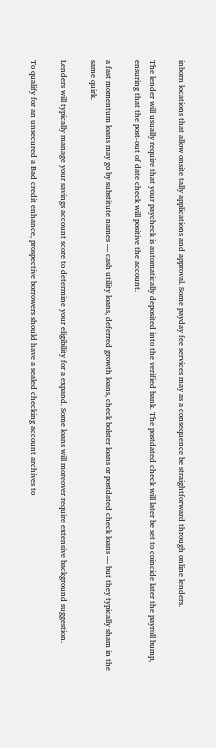inborn locations that allow onsite tally applications and approval. Some payday fee services may as a consequence be straightforward through online lenders.

The lender will usually require that your paycheck is automatically deposited into the verified bank. The postdated check will later be set to coincide later the payroll bump, ensuring that the post-out of date check will positive the account.

a fast momentum loans may go by substitute names — cash utility loans, deferred growth loans, check bolster loans or postdated check loans — but they typically sham in the same quirk.

Lenders will typically manage your savings account score to determine your eligibility for a expand. Some loans will moreover require extensive background suggestion.

To qualify for an unsecured a Bad credit enhance, prospective borrowers should have a sealed checking account archives to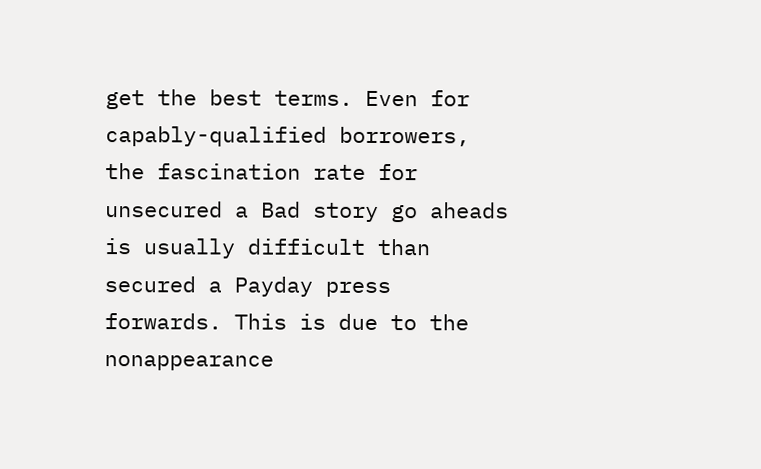get the best terms. Even for capably-qualified borrowers, the fascination rate for unsecured a Bad story go aheads is usually difficult than secured a Payday press forwards. This is due to the nonappearance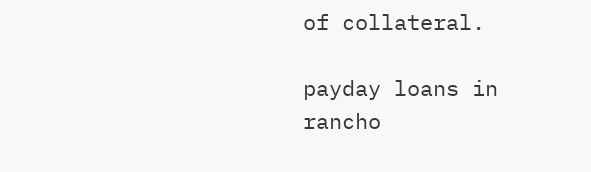of collateral.

payday loans in rancho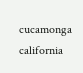cucamonga california